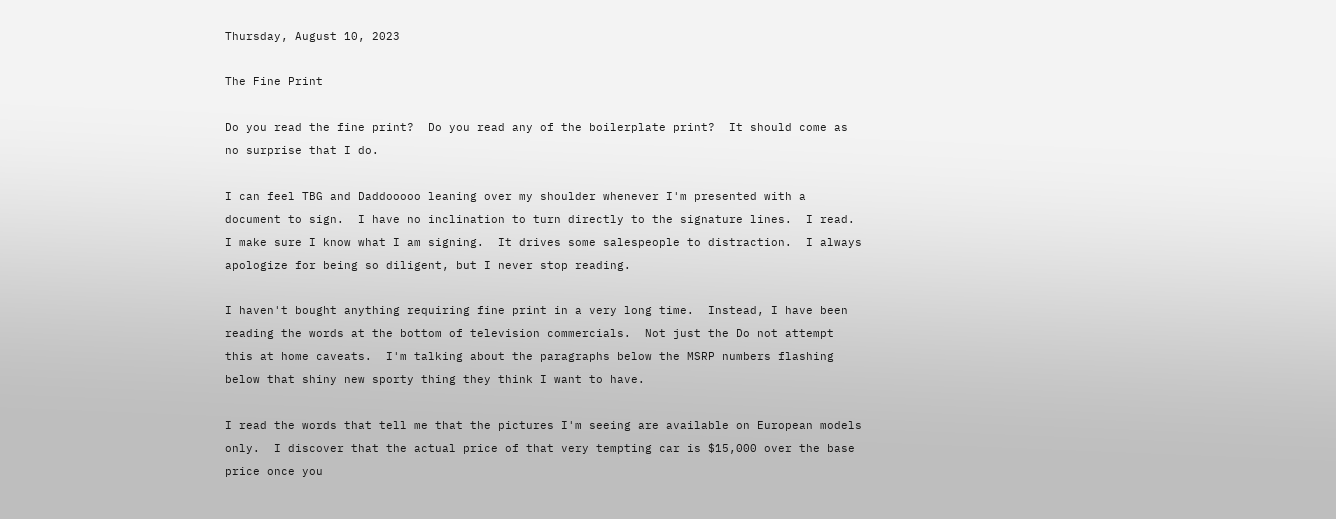Thursday, August 10, 2023

The Fine Print

Do you read the fine print?  Do you read any of the boilerplate print?  It should come as no surprise that I do.

I can feel TBG and Daddooooo leaning over my shoulder whenever I'm presented with a document to sign.  I have no inclination to turn directly to the signature lines.  I read.  I make sure I know what I am signing.  It drives some salespeople to distraction.  I always apologize for being so diligent, but I never stop reading.

I haven't bought anything requiring fine print in a very long time.  Instead, I have been reading the words at the bottom of television commercials.  Not just the Do not attempt this at home caveats.  I'm talking about the paragraphs below the MSRP numbers flashing below that shiny new sporty thing they think I want to have.

I read the words that tell me that the pictures I'm seeing are available on European models only.  I discover that the actual price of that very tempting car is $15,000 over the base price once you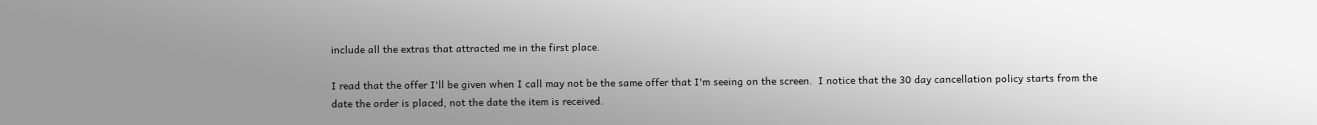include all the extras that attracted me in the first place.

I read that the offer I'll be given when I call may not be the same offer that I'm seeing on the screen.  I notice that the 30 day cancellation policy starts from the date the order is placed, not the date the item is received.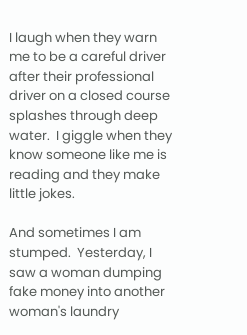I laugh when they warn me to be a careful driver after their professional driver on a closed course splashes through deep water.  I giggle when they know someone like me is reading and they make little jokes.

And sometimes I am stumped.  Yesterday, I saw a woman dumping fake money into another woman's laundry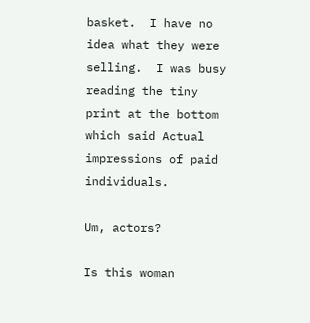basket.  I have no idea what they were selling.  I was busy reading the tiny print at the bottom which said Actual impressions of paid individuals.

Um, actors?

Is this woman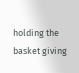holding the basket giving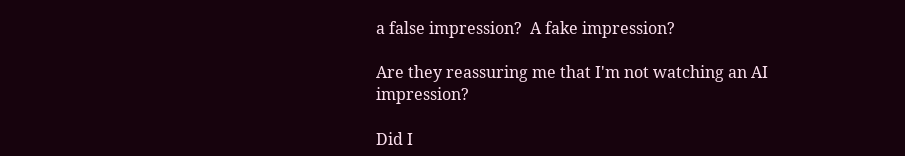a false impression?  A fake impression?

Are they reassuring me that I'm not watching an AI impression?

Did I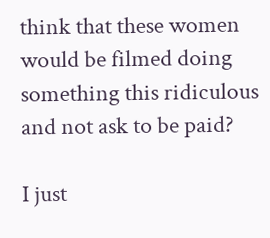think that these women would be filmed doing something this ridiculous and not ask to be paid?

I just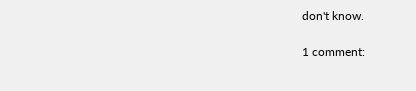don't know.

1 comment: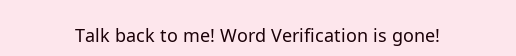Talk back to me! Word Verification is gone!